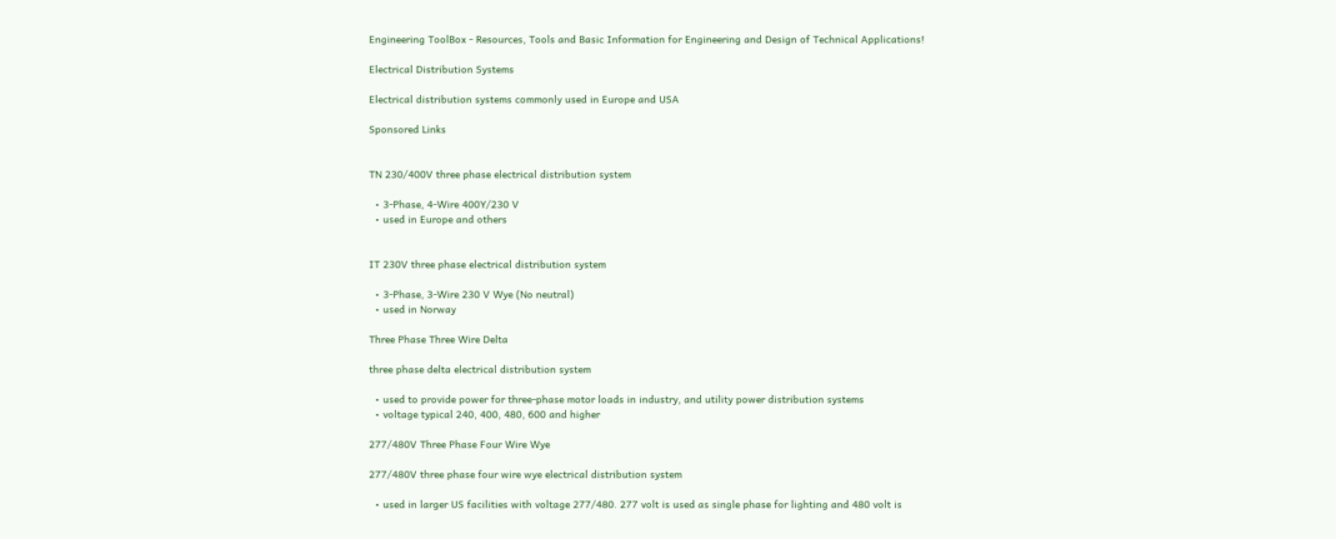Engineering ToolBox - Resources, Tools and Basic Information for Engineering and Design of Technical Applications!

Electrical Distribution Systems

Electrical distribution systems commonly used in Europe and USA

Sponsored Links


TN 230/400V three phase electrical distribution system

  • 3-Phase, 4-Wire 400Y/230 V
  • used in Europe and others


IT 230V three phase electrical distribution system

  • 3-Phase, 3-Wire 230 V Wye (No neutral)
  • used in Norway

Three Phase Three Wire Delta

three phase delta electrical distribution system

  • used to provide power for three-phase motor loads in industry, and utility power distribution systems
  • voltage typical 240, 400, 480, 600 and higher

277/480V Three Phase Four Wire Wye

277/480V three phase four wire wye electrical distribution system

  • used in larger US facilities with voltage 277/480. 277 volt is used as single phase for lighting and 480 volt is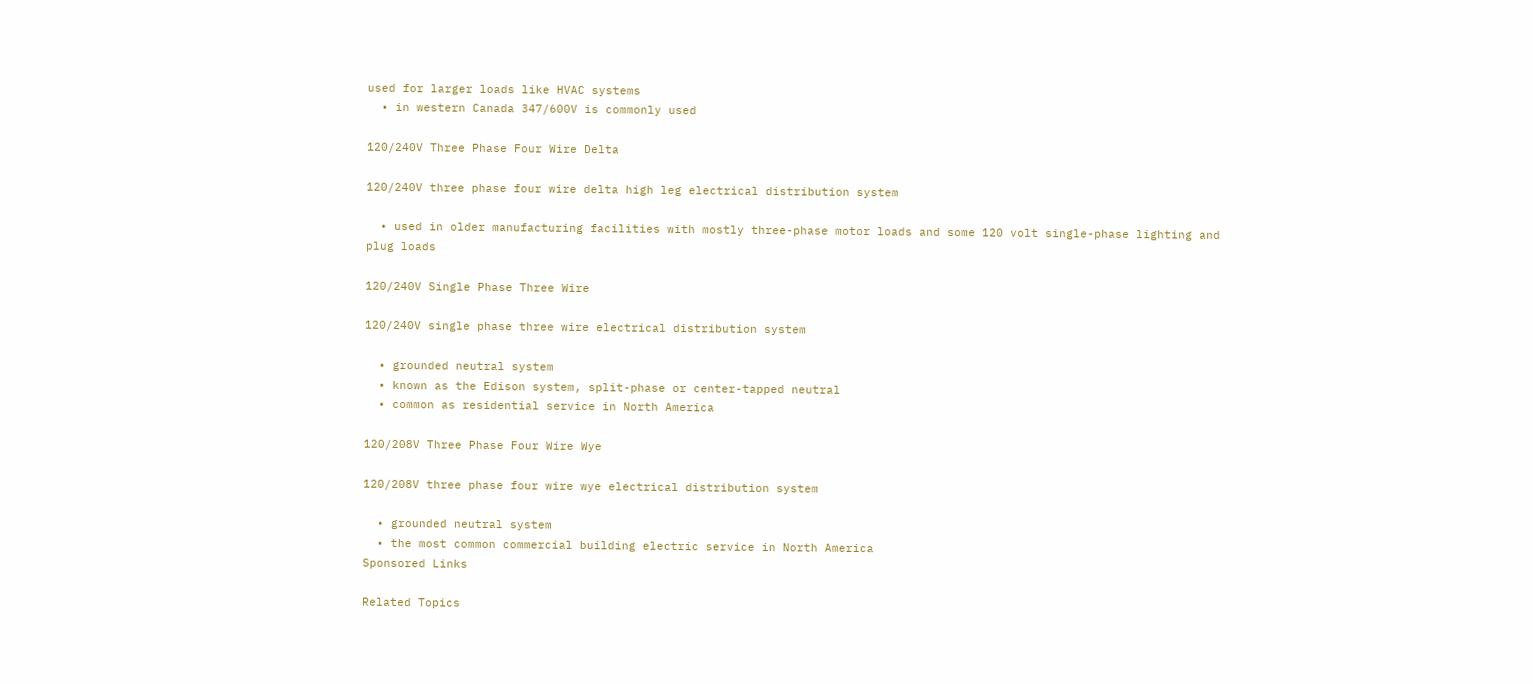used for larger loads like HVAC systems
  • in western Canada 347/600V is commonly used

120/240V Three Phase Four Wire Delta

120/240V three phase four wire delta high leg electrical distribution system

  • used in older manufacturing facilities with mostly three-phase motor loads and some 120 volt single-phase lighting and plug loads

120/240V Single Phase Three Wire

120/240V single phase three wire electrical distribution system

  • grounded neutral system
  • known as the Edison system, split-phase or center-tapped neutral
  • common as residential service in North America

120/208V Three Phase Four Wire Wye

120/208V three phase four wire wye electrical distribution system

  • grounded neutral system
  • the most common commercial building electric service in North America
Sponsored Links

Related Topics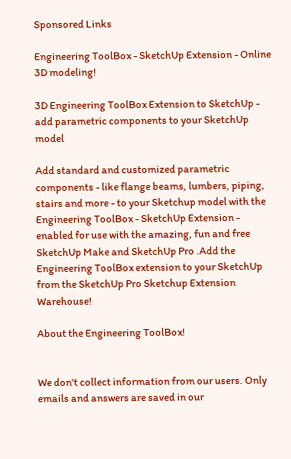Sponsored Links

Engineering ToolBox - SketchUp Extension - Online 3D modeling!

3D Engineering ToolBox Extension to SketchUp - add parametric components to your SketchUp model

Add standard and customized parametric components - like flange beams, lumbers, piping, stairs and more - to your Sketchup model with the Engineering ToolBox - SketchUp Extension - enabled for use with the amazing, fun and free SketchUp Make and SketchUp Pro .Add the Engineering ToolBox extension to your SketchUp from the SketchUp Pro Sketchup Extension Warehouse!

About the Engineering ToolBox!


We don't collect information from our users. Only emails and answers are saved in our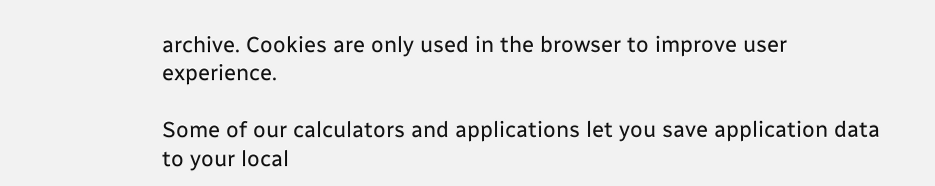archive. Cookies are only used in the browser to improve user experience.

Some of our calculators and applications let you save application data to your local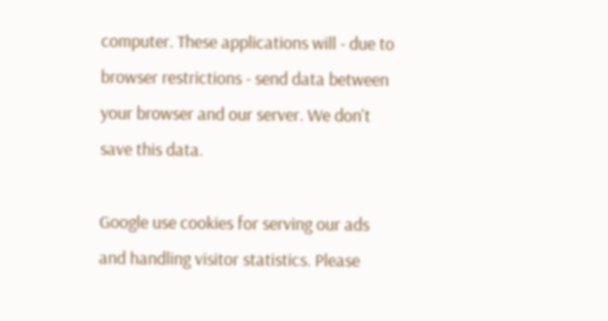computer. These applications will - due to browser restrictions - send data between your browser and our server. We don't save this data.

Google use cookies for serving our ads and handling visitor statistics. Please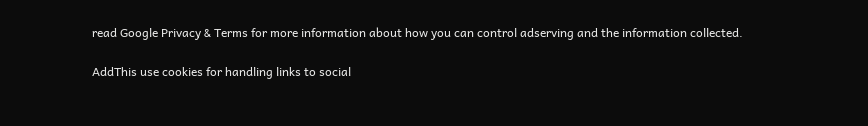read Google Privacy & Terms for more information about how you can control adserving and the information collected.

AddThis use cookies for handling links to social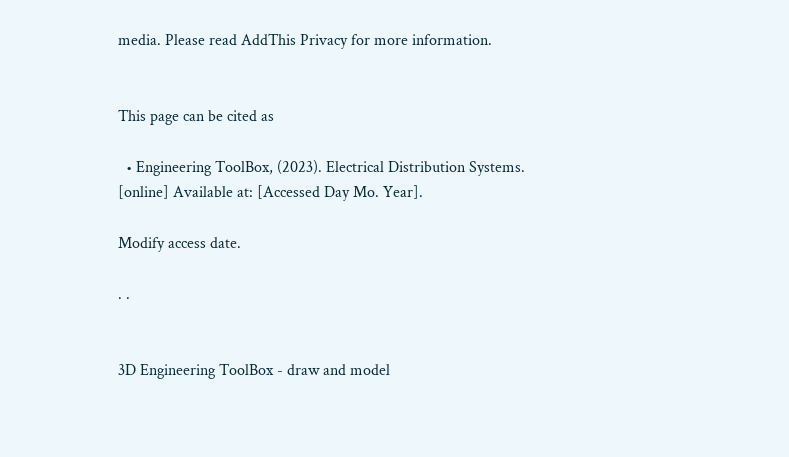media. Please read AddThis Privacy for more information.


This page can be cited as

  • Engineering ToolBox, (2023). Electrical Distribution Systems. [online] Available at: [Accessed Day Mo. Year].

Modify access date.

. .


3D Engineering ToolBox - draw and model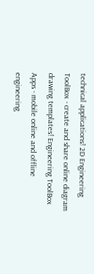technical applications! 2D Engineering ToolBox - create and share online diagram drawing templates! Engineering ToolBox Apps - mobile online and offline engineering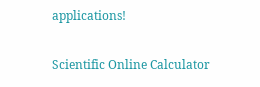applications!

Scientific Online Calculator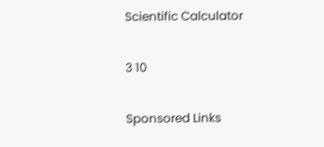Scientific Calculator

3 10

Sponsored Links